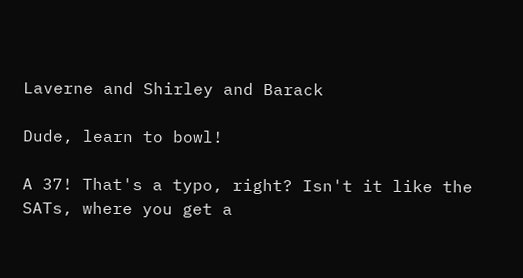Laverne and Shirley and Barack

Dude, learn to bowl!

A 37! That's a typo, right? Isn't it like the SATs, where you get a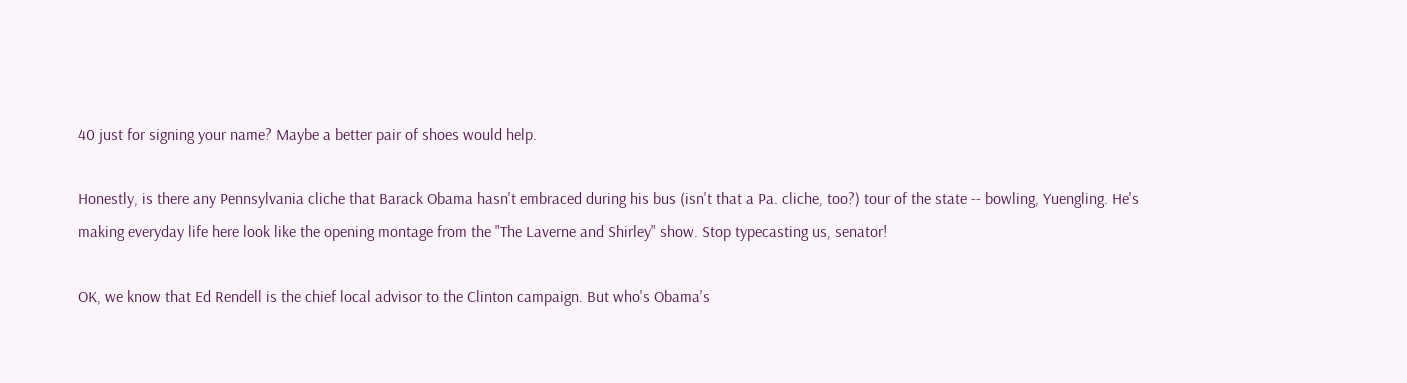40 just for signing your name? Maybe a better pair of shoes would help.

Honestly, is there any Pennsylvania cliche that Barack Obama hasn't embraced during his bus (isn't that a Pa. cliche, too?) tour of the state -- bowling, Yuengling. He's making everyday life here look like the opening montage from the "The Laverne and Shirley" show. Stop typecasting us, senator!

OK, we know that Ed Rendell is the chief local advisor to the Clinton campaign. But who's Obama's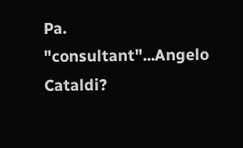Pa. "consultant"...Angelo Cataldi?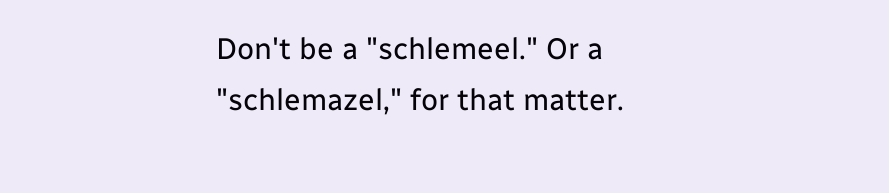Don't be a "schlemeel." Or a "schlemazel," for that matter.